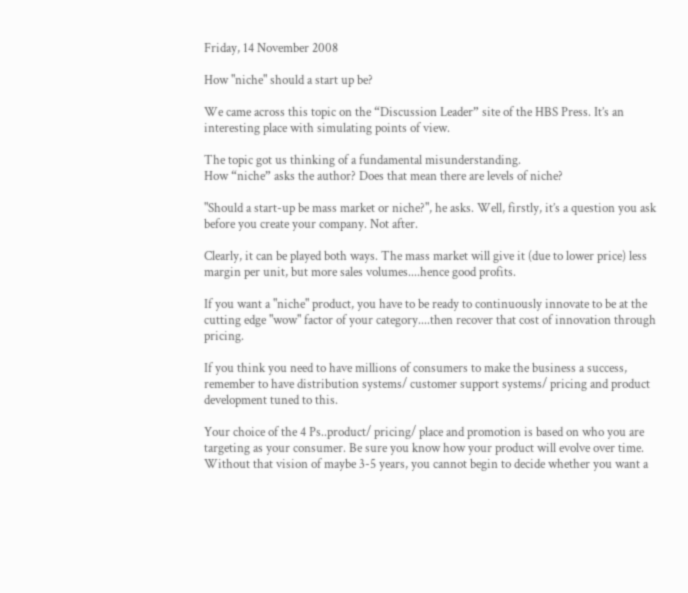Friday, 14 November 2008

How "niche" should a start up be?

We came across this topic on the “Discussion Leader” site of the HBS Press. It’s an interesting place with simulating points of view.

The topic got us thinking of a fundamental misunderstanding.
How “niche” asks the author? Does that mean there are levels of niche?

"Should a start-up be mass market or niche?", he asks. Well, firstly, it’s a question you ask before you create your company. Not after.

Clearly, it can be played both ways. The mass market will give it (due to lower price) less margin per unit, but more sales volumes....hence good profits.

If you want a "niche" product, you have to be ready to continuously innovate to be at the cutting edge "wow" factor of your category....then recover that cost of innovation through pricing.

If you think you need to have millions of consumers to make the business a success, remember to have distribution systems/ customer support systems/ pricing and product development tuned to this.

Your choice of the 4 Ps..product/ pricing/ place and promotion is based on who you are targeting as your consumer. Be sure you know how your product will evolve over time. Without that vision of maybe 3-5 years, you cannot begin to decide whether you want a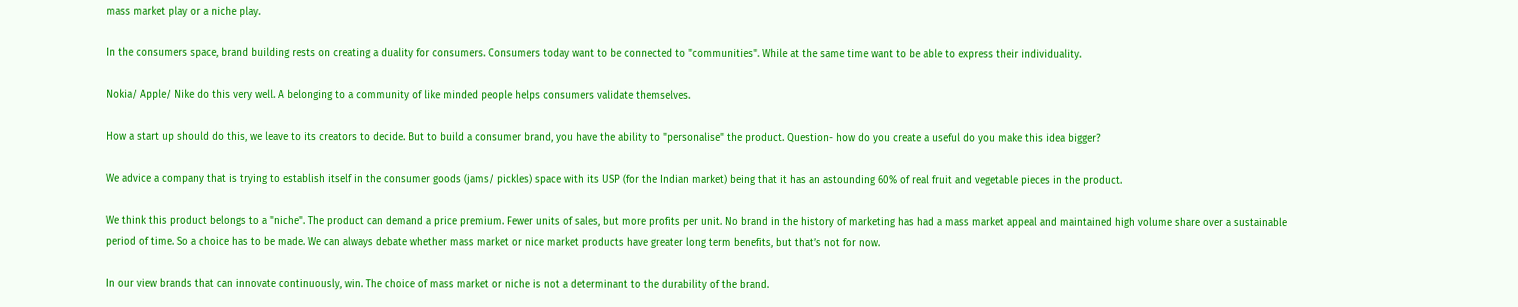mass market play or a niche play.

In the consumers space, brand building rests on creating a duality for consumers. Consumers today want to be connected to "communities". While at the same time want to be able to express their individuality.

Nokia/ Apple/ Nike do this very well. A belonging to a community of like minded people helps consumers validate themselves.

How a start up should do this, we leave to its creators to decide. But to build a consumer brand, you have the ability to "personalise" the product. Question- how do you create a useful do you make this idea bigger?

We advice a company that is trying to establish itself in the consumer goods (jams/ pickles) space with its USP (for the Indian market) being that it has an astounding 60% of real fruit and vegetable pieces in the product.

We think this product belongs to a "niche". The product can demand a price premium. Fewer units of sales, but more profits per unit. No brand in the history of marketing has had a mass market appeal and maintained high volume share over a sustainable period of time. So a choice has to be made. We can always debate whether mass market or nice market products have greater long term benefits, but that’s not for now.

In our view brands that can innovate continuously, win. The choice of mass market or niche is not a determinant to the durability of the brand.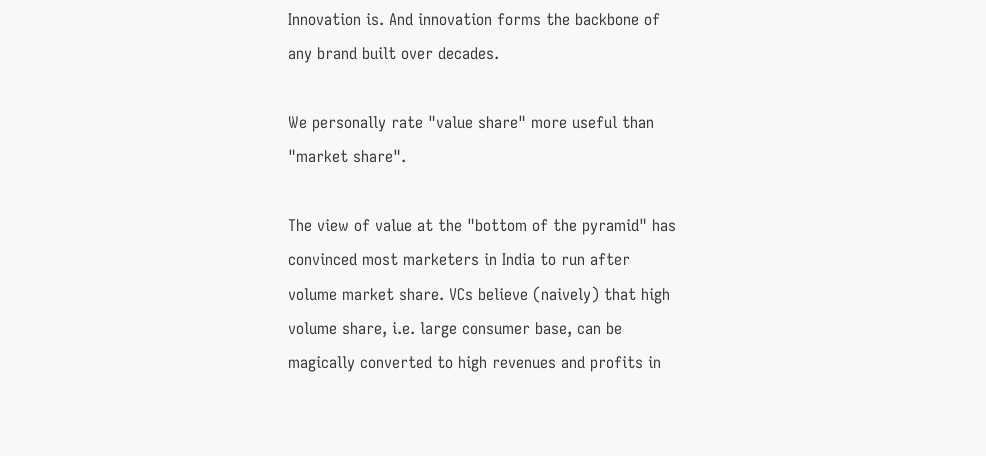Innovation is. And innovation forms the backbone of any brand built over decades.

We personally rate "value share" more useful than "market share".

The view of value at the "bottom of the pyramid" has convinced most marketers in India to run after volume market share. VCs believe (naively) that high volume share, i.e. large consumer base, can be magically converted to high revenues and profits in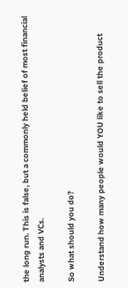the long run. This is false, but a commonly held belief of most financial analysts and VCs.

So what should you do?

Understand how many people would YOU like to sell the product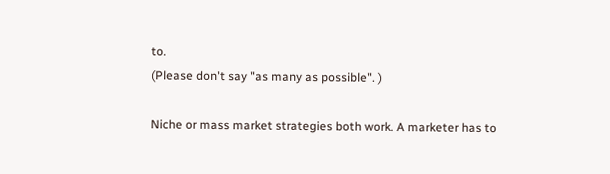to.
(Please don't say "as many as possible". )

Niche or mass market strategies both work. A marketer has to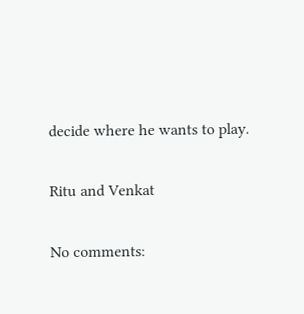decide where he wants to play.

Ritu and Venkat

No comments: